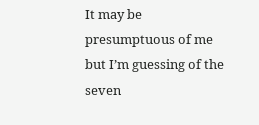It may be presumptuous of me but I’m guessing of the seven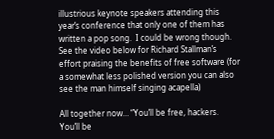illustrious keynote speakers attending this year’s conference that only one of them has written a pop song.  I could be wrong though.  See the video below for Richard Stallman’s effort praising the benefits of free software (for a somewhat less polished version you can also see the man himself singing acapella)

All together now… “You’ll be free, hackers.  You’ll be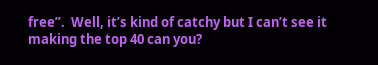free”.  Well, it’s kind of catchy but I can’t see it making the top 40 can you?